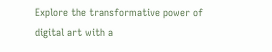Explore the transformative power of digital art with a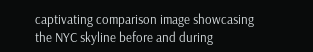captivating comparison image showcasing the NYC skyline before and during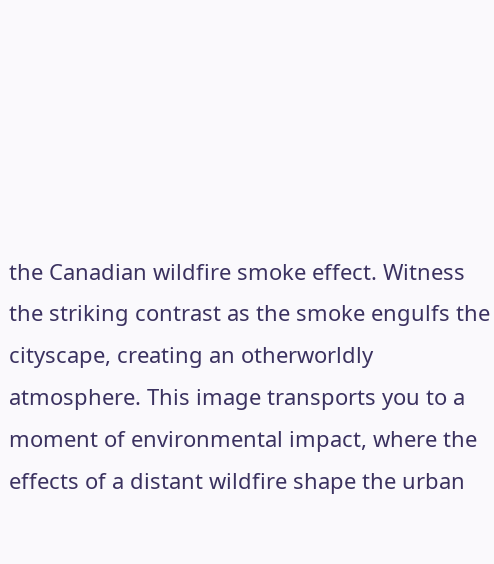the Canadian wildfire smoke effect. Witness the striking contrast as the smoke engulfs the cityscape, creating an otherworldly atmosphere. This image transports you to a moment of environmental impact, where the effects of a distant wildfire shape the urban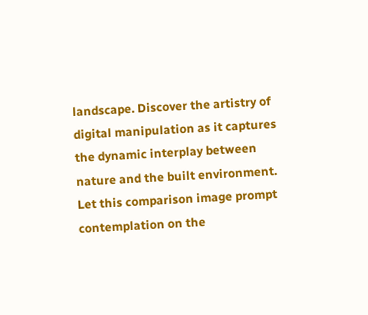landscape. Discover the artistry of digital manipulation as it captures the dynamic interplay between nature and the built environment. Let this comparison image prompt contemplation on the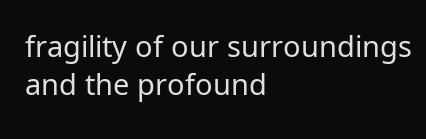fragility of our surroundings and the profound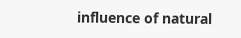influence of natural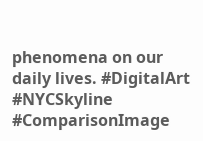phenomena on our daily lives. #DigitalArt #NYCSkyline #ComparisonImage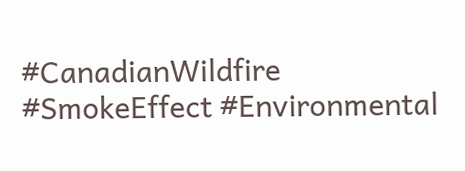#CanadianWildfire #SmokeEffect #Environmental